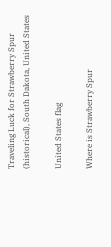Traveling Luck for Strawberry Spur (historical), South Dakota, United States

United States flag

Where is Strawberry Spur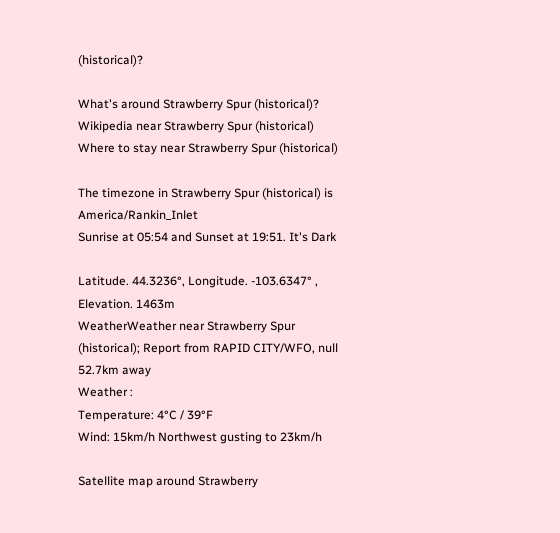(historical)?

What's around Strawberry Spur (historical)?
Wikipedia near Strawberry Spur (historical)
Where to stay near Strawberry Spur (historical)

The timezone in Strawberry Spur (historical) is America/Rankin_Inlet
Sunrise at 05:54 and Sunset at 19:51. It's Dark

Latitude. 44.3236°, Longitude. -103.6347° , Elevation. 1463m
WeatherWeather near Strawberry Spur (historical); Report from RAPID CITY/WFO, null 52.7km away
Weather :
Temperature: 4°C / 39°F
Wind: 15km/h Northwest gusting to 23km/h

Satellite map around Strawberry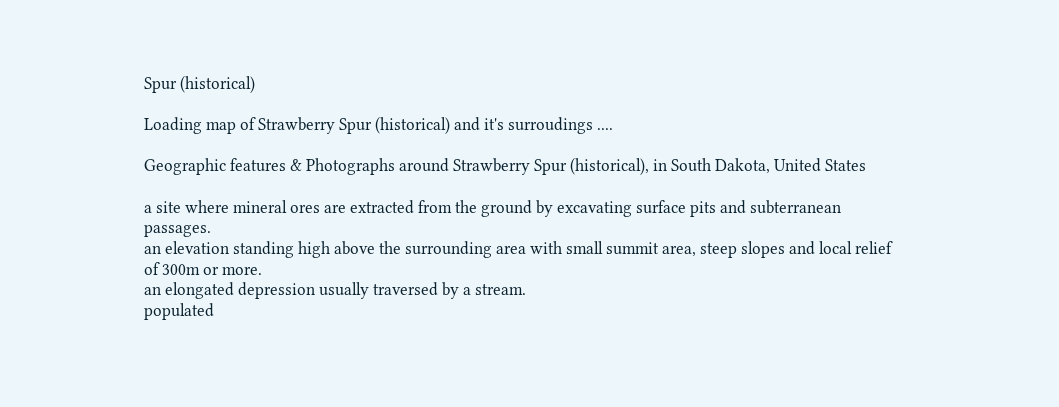Spur (historical)

Loading map of Strawberry Spur (historical) and it's surroudings ....

Geographic features & Photographs around Strawberry Spur (historical), in South Dakota, United States

a site where mineral ores are extracted from the ground by excavating surface pits and subterranean passages.
an elevation standing high above the surrounding area with small summit area, steep slopes and local relief of 300m or more.
an elongated depression usually traversed by a stream.
populated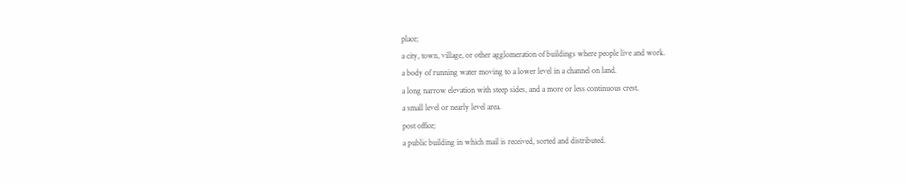place;
a city, town, village, or other agglomeration of buildings where people live and work.
a body of running water moving to a lower level in a channel on land.
a long narrow elevation with steep sides, and a more or less continuous crest.
a small level or nearly level area.
post office;
a public building in which mail is received, sorted and distributed.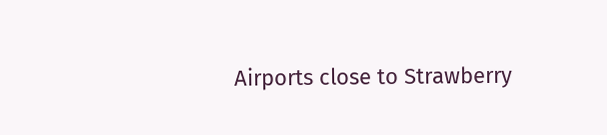Airports close to Strawberry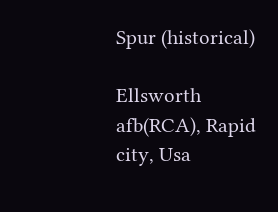Spur (historical)

Ellsworth afb(RCA), Rapid city, Usa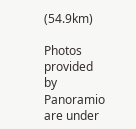(54.9km)

Photos provided by Panoramio are under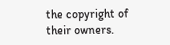the copyright of their owners.